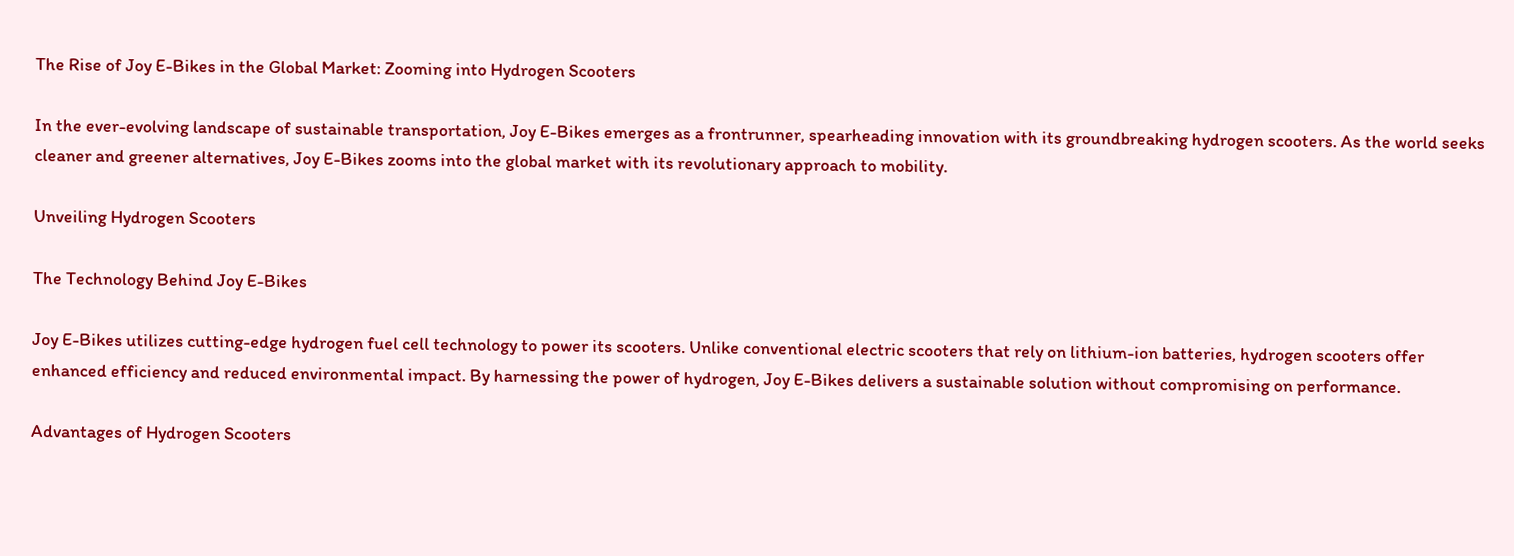The Rise of Joy E-Bikes in the Global Market: Zooming into Hydrogen Scooters

In the ever-evolving landscape of sustainable transportation, Joy E-Bikes emerges as a frontrunner, spearheading innovation with its groundbreaking hydrogen scooters. As the world seeks cleaner and greener alternatives, Joy E-Bikes zooms into the global market with its revolutionary approach to mobility.

Unveiling Hydrogen Scooters

The Technology Behind Joy E-Bikes

Joy E-Bikes utilizes cutting-edge hydrogen fuel cell technology to power its scooters. Unlike conventional electric scooters that rely on lithium-ion batteries, hydrogen scooters offer enhanced efficiency and reduced environmental impact. By harnessing the power of hydrogen, Joy E-Bikes delivers a sustainable solution without compromising on performance.

Advantages of Hydrogen Scooters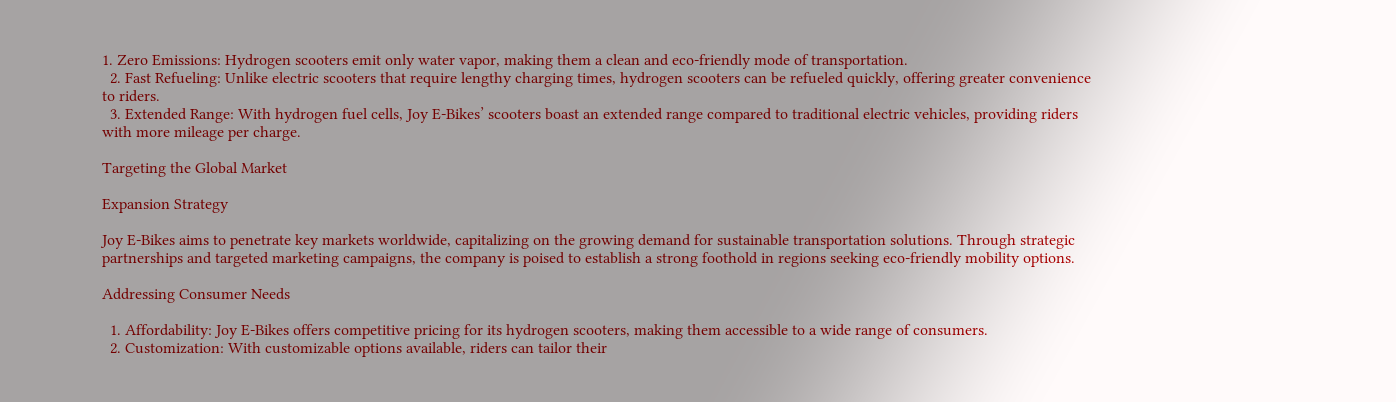1. Zero Emissions: Hydrogen scooters emit only water vapor, making them a clean and eco-friendly mode of transportation.
  2. Fast Refueling: Unlike electric scooters that require lengthy charging times, hydrogen scooters can be refueled quickly, offering greater convenience to riders.
  3. Extended Range: With hydrogen fuel cells, Joy E-Bikes’ scooters boast an extended range compared to traditional electric vehicles, providing riders with more mileage per charge.

Targeting the Global Market

Expansion Strategy

Joy E-Bikes aims to penetrate key markets worldwide, capitalizing on the growing demand for sustainable transportation solutions. Through strategic partnerships and targeted marketing campaigns, the company is poised to establish a strong foothold in regions seeking eco-friendly mobility options.

Addressing Consumer Needs

  1. Affordability: Joy E-Bikes offers competitive pricing for its hydrogen scooters, making them accessible to a wide range of consumers.
  2. Customization: With customizable options available, riders can tailor their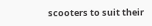scooters to suit their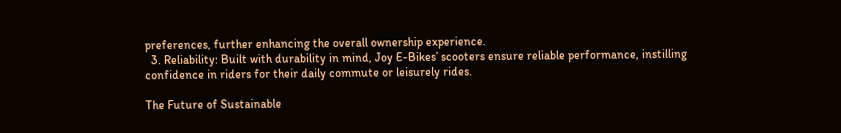preferences, further enhancing the overall ownership experience.
  3. Reliability: Built with durability in mind, Joy E-Bikes’ scooters ensure reliable performance, instilling confidence in riders for their daily commute or leisurely rides.

The Future of Sustainable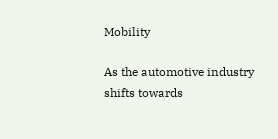Mobility

As the automotive industry shifts towards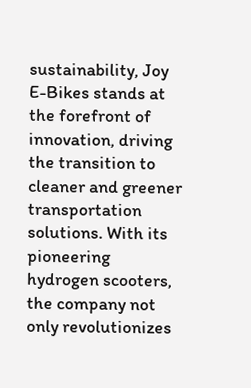sustainability, Joy E-Bikes stands at the forefront of innovation, driving the transition to cleaner and greener transportation solutions. With its pioneering hydrogen scooters, the company not only revolutionizes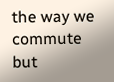the way we commute but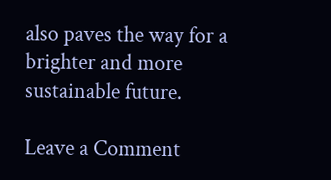also paves the way for a brighter and more sustainable future.

Leave a Comment